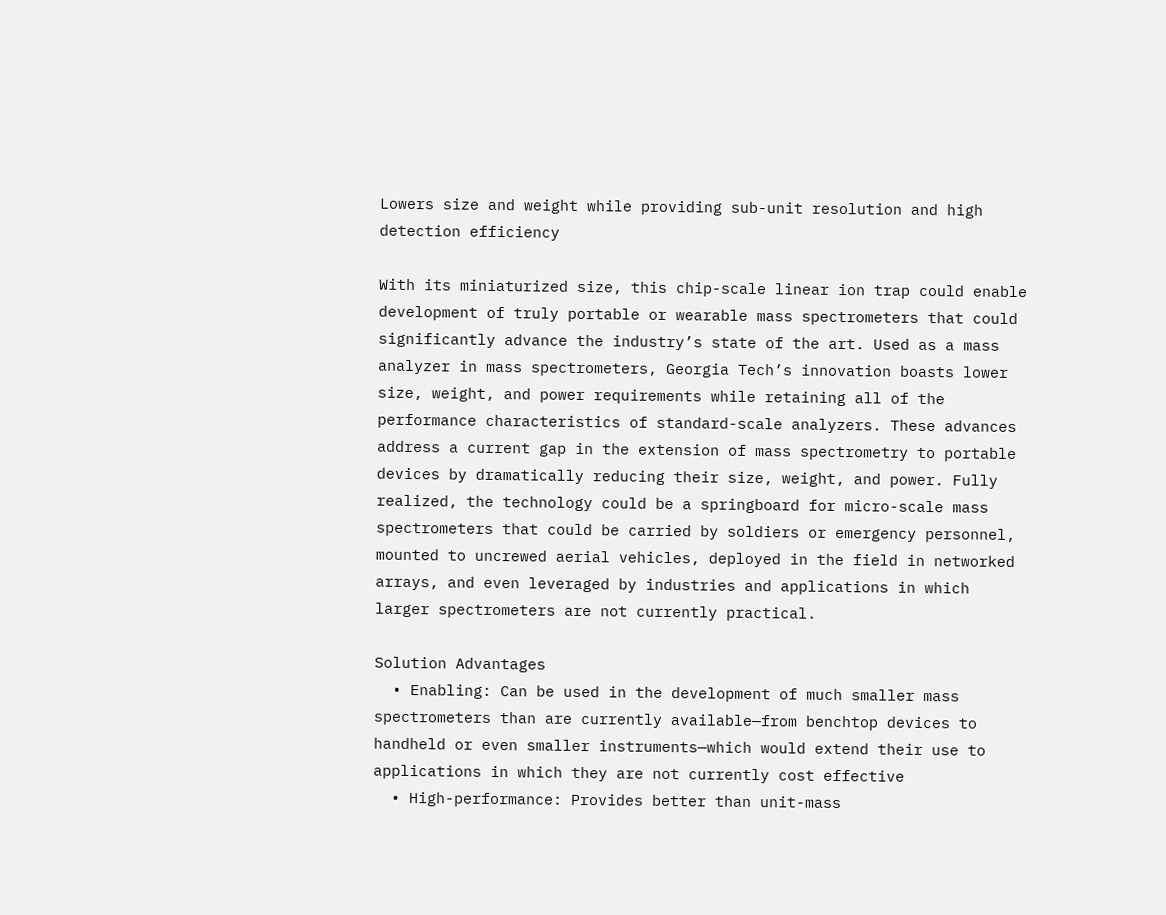Lowers size and weight while providing sub-unit resolution and high detection efficiency

With its miniaturized size, this chip-scale linear ion trap could enable development of truly portable or wearable mass spectrometers that could significantly advance the industry’s state of the art. Used as a mass analyzer in mass spectrometers, Georgia Tech’s innovation boasts lower size, weight, and power requirements while retaining all of the performance characteristics of standard-scale analyzers. These advances address a current gap in the extension of mass spectrometry to portable devices by dramatically reducing their size, weight, and power. Fully realized, the technology could be a springboard for micro-scale mass spectrometers that could be carried by soldiers or emergency personnel, mounted to uncrewed aerial vehicles, deployed in the field in networked arrays, and even leveraged by industries and applications in which larger spectrometers are not currently practical.

Solution Advantages
  • Enabling: Can be used in the development of much smaller mass spectrometers than are currently available—from benchtop devices to handheld or even smaller instruments—which would extend their use to applications in which they are not currently cost effective
  • High-performance: Provides better than unit-mass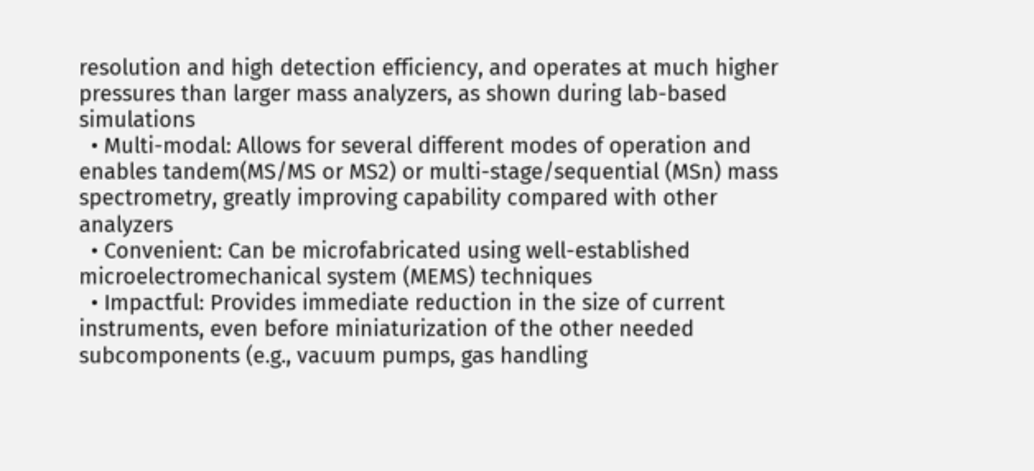resolution and high detection efficiency, and operates at much higher pressures than larger mass analyzers, as shown during lab-based simulations
  • Multi-modal: Allows for several different modes of operation and enables tandem(MS/MS or MS2) or multi-stage/sequential (MSn) mass spectrometry, greatly improving capability compared with other analyzers
  • Convenient: Can be microfabricated using well-established microelectromechanical system (MEMS) techniques
  • Impactful: Provides immediate reduction in the size of current instruments, even before miniaturization of the other needed subcomponents (e.g., vacuum pumps, gas handling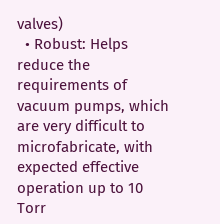valves)
  • Robust: Helps reduce the requirements of vacuum pumps, which are very difficult to microfabricate, with expected effective operation up to 10 Torr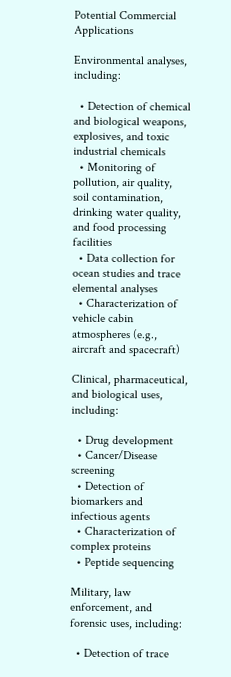Potential Commercial Applications

Environmental analyses, including:

  • Detection of chemical and biological weapons, explosives, and toxic industrial chemicals
  • Monitoring of pollution, air quality, soil contamination, drinking water quality, and food processing facilities
  • Data collection for ocean studies and trace elemental analyses
  • Characterization of vehicle cabin atmospheres (e.g., aircraft and spacecraft)

Clinical, pharmaceutical, and biological uses, including:

  • Drug development
  • Cancer/Disease screening
  • Detection of biomarkers and infectious agents
  • Characterization of complex proteins
  • Peptide sequencing

Military, law enforcement, and forensic uses, including:

  • Detection of trace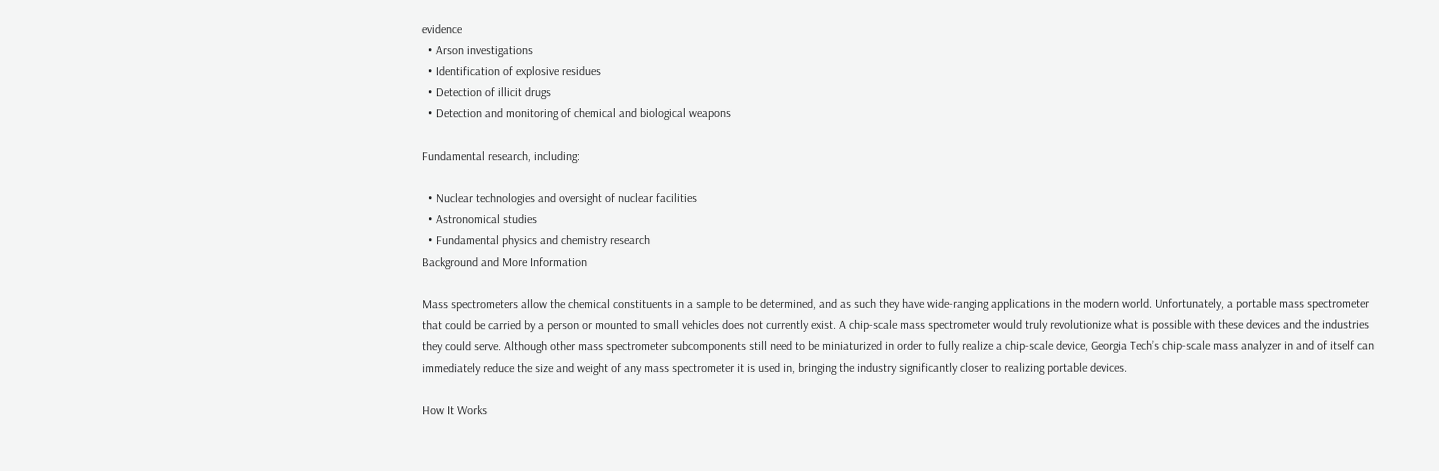evidence
  • Arson investigations
  • Identification of explosive residues
  • Detection of illicit drugs
  • Detection and monitoring of chemical and biological weapons

Fundamental research, including:

  • Nuclear technologies and oversight of nuclear facilities
  • Astronomical studies
  • Fundamental physics and chemistry research
Background and More Information

Mass spectrometers allow the chemical constituents in a sample to be determined, and as such they have wide-ranging applications in the modern world. Unfortunately, a portable mass spectrometer that could be carried by a person or mounted to small vehicles does not currently exist. A chip-scale mass spectrometer would truly revolutionize what is possible with these devices and the industries they could serve. Although other mass spectrometer subcomponents still need to be miniaturized in order to fully realize a chip-scale device, Georgia Tech’s chip-scale mass analyzer in and of itself can immediately reduce the size and weight of any mass spectrometer it is used in, bringing the industry significantly closer to realizing portable devices.

How It Works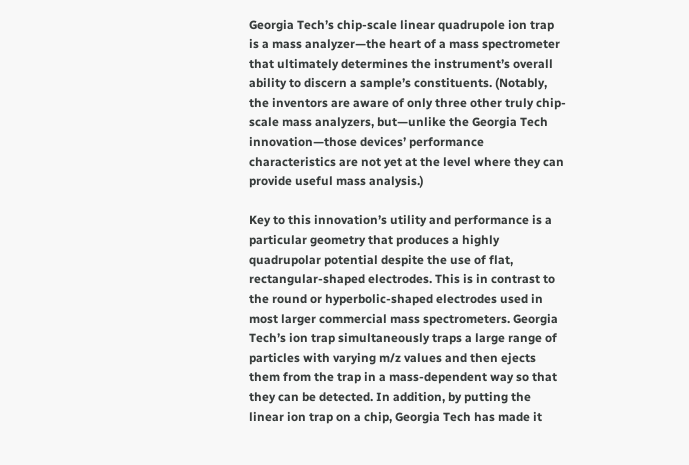Georgia Tech’s chip-scale linear quadrupole ion trap is a mass analyzer—the heart of a mass spectrometer that ultimately determines the instrument’s overall ability to discern a sample’s constituents. (Notably, the inventors are aware of only three other truly chip-scale mass analyzers, but—unlike the Georgia Tech innovation—those devices’ performance characteristics are not yet at the level where they can provide useful mass analysis.)

Key to this innovation’s utility and performance is a particular geometry that produces a highly quadrupolar potential despite the use of flat, rectangular-shaped electrodes. This is in contrast to the round or hyperbolic-shaped electrodes used in most larger commercial mass spectrometers. Georgia Tech’s ion trap simultaneously traps a large range of particles with varying m/z values and then ejects them from the trap in a mass-dependent way so that they can be detected. In addition, by putting the linear ion trap on a chip, Georgia Tech has made it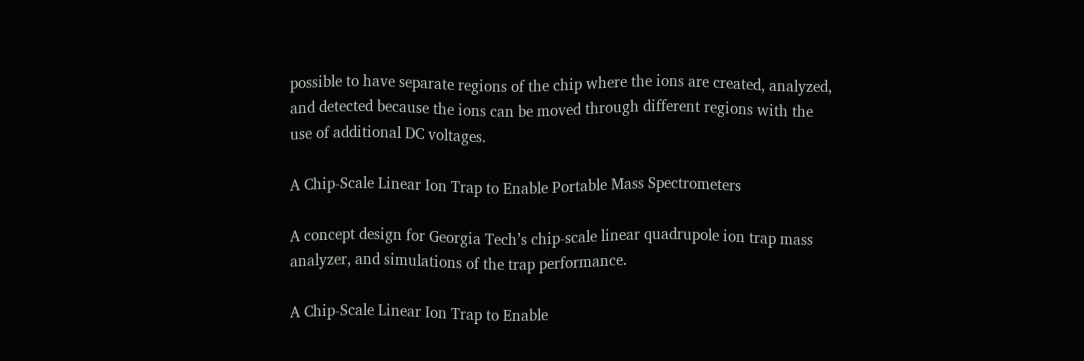possible to have separate regions of the chip where the ions are created, analyzed, and detected because the ions can be moved through different regions with the use of additional DC voltages.

A Chip-Scale Linear Ion Trap to Enable Portable Mass Spectrometers

A concept design for Georgia Tech’s chip-scale linear quadrupole ion trap mass analyzer, and simulations of the trap performance.

A Chip-Scale Linear Ion Trap to Enable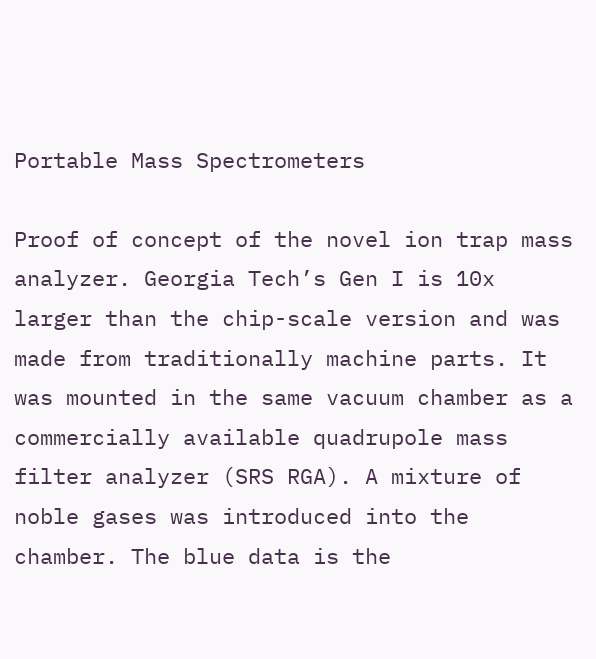Portable Mass Spectrometers

Proof of concept of the novel ion trap mass analyzer. Georgia Tech’s Gen I is 10x larger than the chip-scale version and was made from traditionally machine parts. It was mounted in the same vacuum chamber as a commercially available quadrupole mass filter analyzer (SRS RGA). A mixture of noble gases was introduced into the chamber. The blue data is the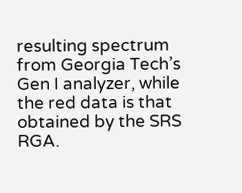resulting spectrum from Georgia Tech’s Gen I analyzer, while the red data is that obtained by the SRS RGA.